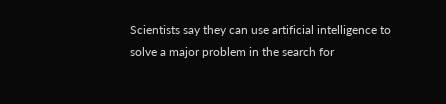Scientists say they can use artificial intelligence to solve a major problem in the search for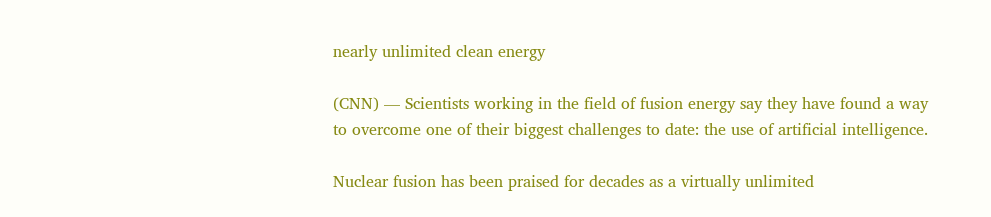nearly unlimited clean energy

(CNN) — Scientists working in the field of fusion energy say they have found a way to overcome one of their biggest challenges to date: the use of artificial intelligence.

Nuclear fusion has been praised for decades as a virtually unlimited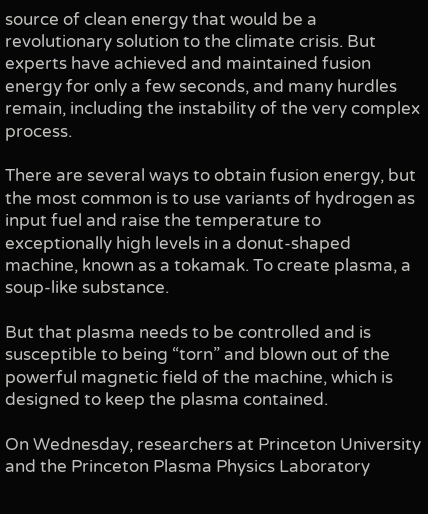source of clean energy that would be a revolutionary solution to the climate crisis. But experts have achieved and maintained fusion energy for only a few seconds, and many hurdles remain, including the instability of the very complex process.

There are several ways to obtain fusion energy, but the most common is to use variants of hydrogen as input fuel and raise the temperature to exceptionally high levels in a donut-shaped machine, known as a tokamak. To create plasma, a soup-like substance.

But that plasma needs to be controlled and is susceptible to being “torn” and blown out of the powerful magnetic field of the machine, which is designed to keep the plasma contained.

On Wednesday, researchers at Princeton University and the Princeton Plasma Physics Laboratory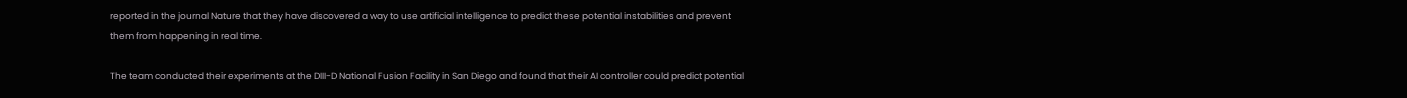reported in the journal Nature that they have discovered a way to use artificial intelligence to predict these potential instabilities and prevent them from happening in real time.

The team conducted their experiments at the DIII-D National Fusion Facility in San Diego and found that their AI controller could predict potential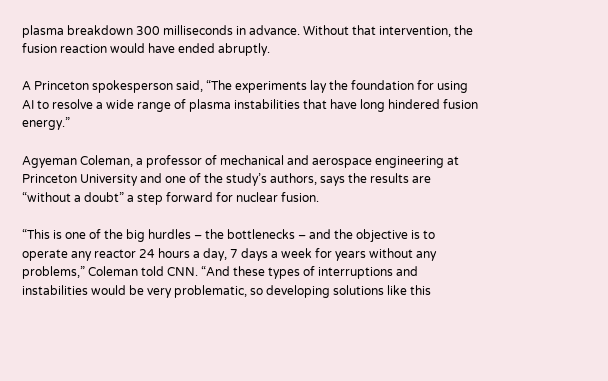plasma breakdown 300 milliseconds in advance. Without that intervention, the fusion reaction would have ended abruptly.

A Princeton spokesperson said, “The experiments lay the foundation for using AI to resolve a wide range of plasma instabilities that have long hindered fusion energy.”

Agyeman Coleman, a professor of mechanical and aerospace engineering at Princeton University and one of the study’s authors, says the results are “without a doubt” a step forward for nuclear fusion.

“This is one of the big hurdles – the bottlenecks – and the objective is to operate any reactor 24 hours a day, 7 days a week for years without any problems,” Coleman told CNN. “And these types of interruptions and instabilities would be very problematic, so developing solutions like this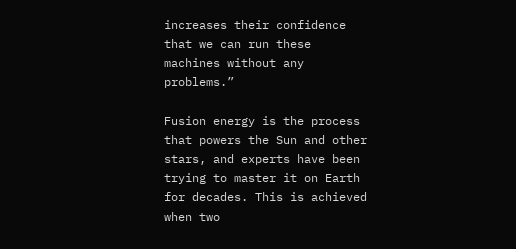increases their confidence that we can run these machines without any problems.”

Fusion energy is the process that powers the Sun and other stars, and experts have been trying to master it on Earth for decades. This is achieved when two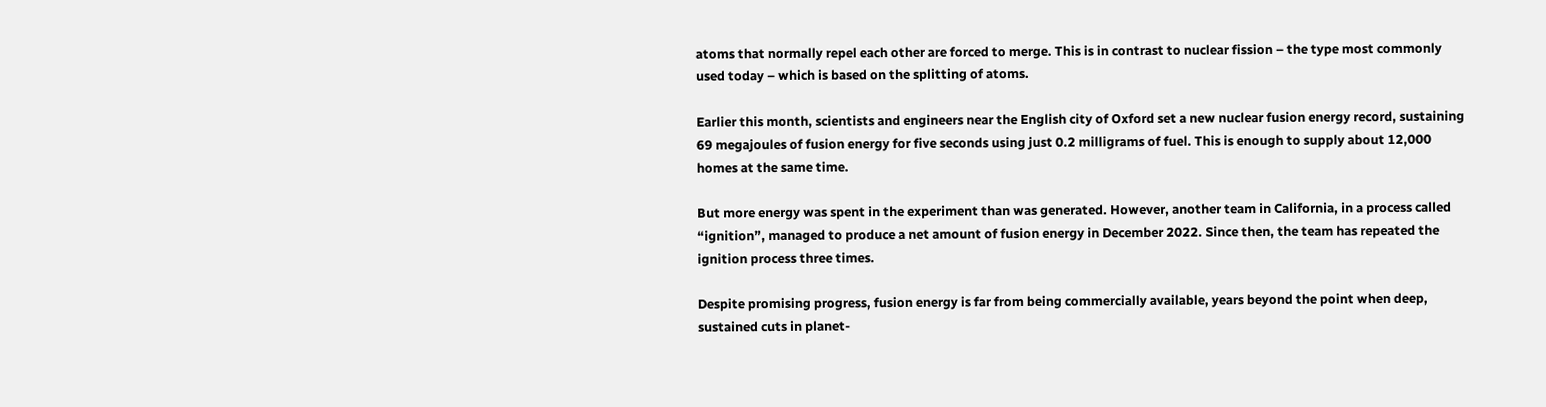atoms that normally repel each other are forced to merge. This is in contrast to nuclear fission – the type most commonly used today – which is based on the splitting of atoms.

Earlier this month, scientists and engineers near the English city of Oxford set a new nuclear fusion energy record, sustaining 69 megajoules of fusion energy for five seconds using just 0.2 milligrams of fuel. This is enough to supply about 12,000 homes at the same time.

But more energy was spent in the experiment than was generated. However, another team in California, in a process called “ignition”, managed to produce a net amount of fusion energy in December 2022. Since then, the team has repeated the ignition process three times.

Despite promising progress, fusion energy is far from being commercially available, years beyond the point when deep, sustained cuts in planet-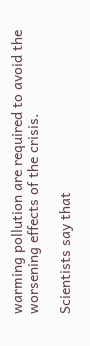warming pollution are required to avoid the worsening effects of the crisis.

Scientists say that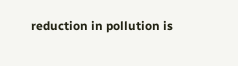reduction in pollution is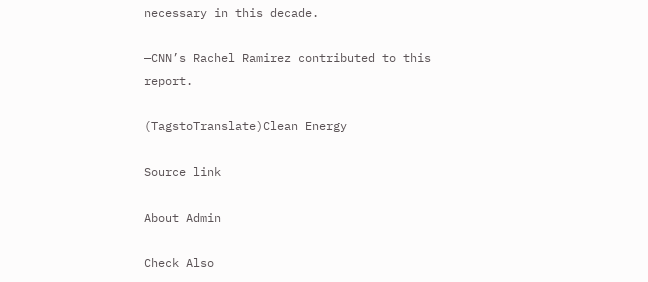necessary in this decade.

—CNN’s Rachel Ramirez contributed to this report.

(TagstoTranslate)Clean Energy

Source link

About Admin

Check Also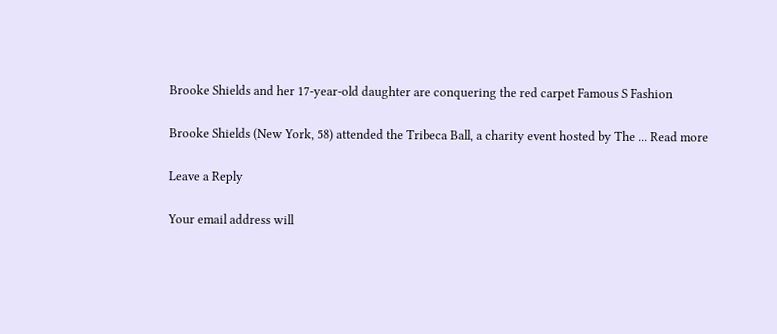Brooke Shields and her 17-year-old daughter are conquering the red carpet Famous S Fashion

Brooke Shields (New York, 58) attended the Tribeca Ball, a charity event hosted by The ... Read more

Leave a Reply

Your email address will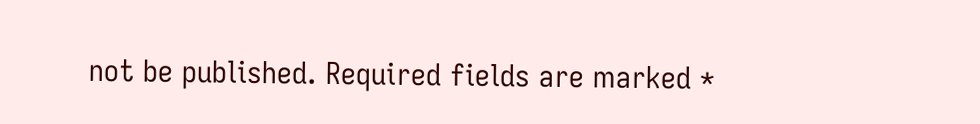not be published. Required fields are marked *